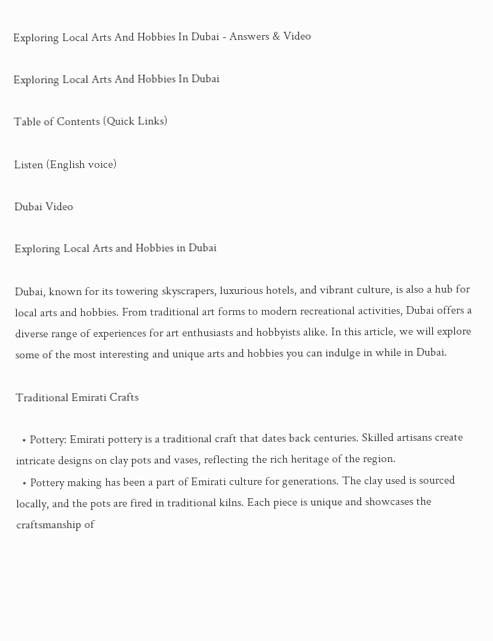Exploring Local Arts And Hobbies In Dubai - Answers & Video

Exploring Local Arts And Hobbies In Dubai

Table of Contents (Quick Links)

Listen (English voice)

Dubai Video

Exploring Local Arts and Hobbies in Dubai

Dubai, known for its towering skyscrapers, luxurious hotels, and vibrant culture, is also a hub for local arts and hobbies. From traditional art forms to modern recreational activities, Dubai offers a diverse range of experiences for art enthusiasts and hobbyists alike. In this article, we will explore some of the most interesting and unique arts and hobbies you can indulge in while in Dubai.

Traditional Emirati Crafts

  • Pottery: Emirati pottery is a traditional craft that dates back centuries. Skilled artisans create intricate designs on clay pots and vases, reflecting the rich heritage of the region.
  • Pottery making has been a part of Emirati culture for generations. The clay used is sourced locally, and the pots are fired in traditional kilns. Each piece is unique and showcases the craftsmanship of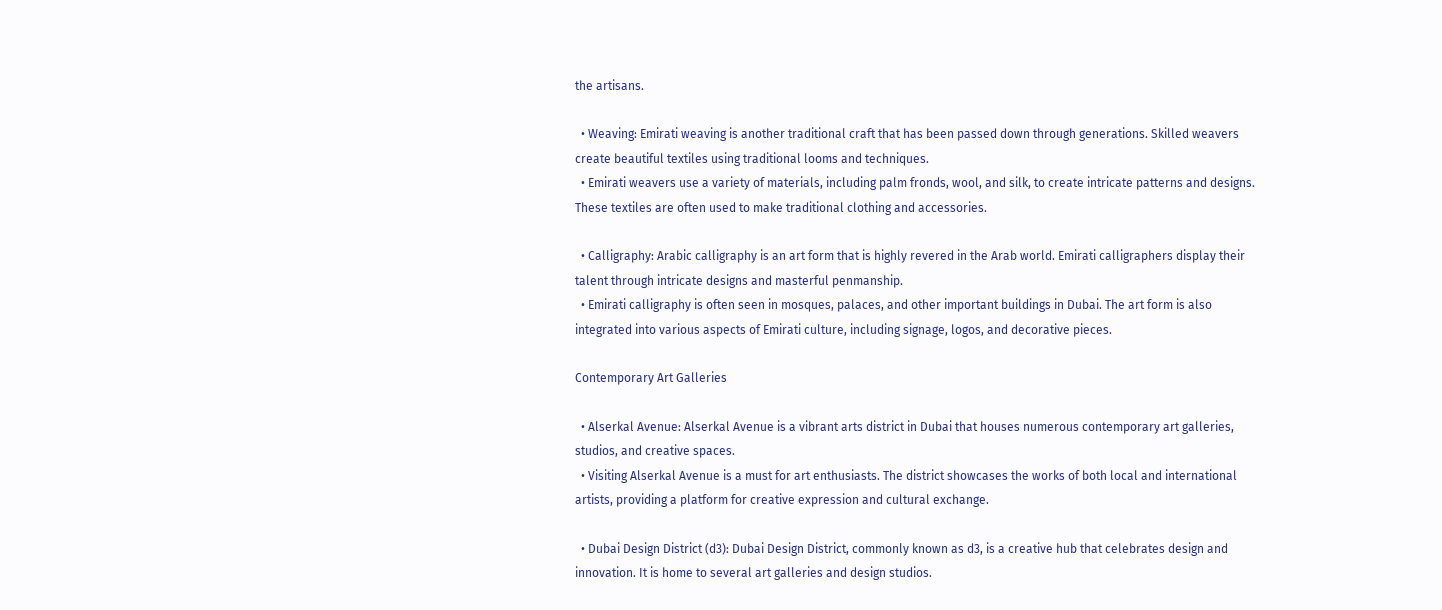the artisans.

  • Weaving: Emirati weaving is another traditional craft that has been passed down through generations. Skilled weavers create beautiful textiles using traditional looms and techniques.
  • Emirati weavers use a variety of materials, including palm fronds, wool, and silk, to create intricate patterns and designs. These textiles are often used to make traditional clothing and accessories.

  • Calligraphy: Arabic calligraphy is an art form that is highly revered in the Arab world. Emirati calligraphers display their talent through intricate designs and masterful penmanship.
  • Emirati calligraphy is often seen in mosques, palaces, and other important buildings in Dubai. The art form is also integrated into various aspects of Emirati culture, including signage, logos, and decorative pieces.

Contemporary Art Galleries

  • Alserkal Avenue: Alserkal Avenue is a vibrant arts district in Dubai that houses numerous contemporary art galleries, studios, and creative spaces.
  • Visiting Alserkal Avenue is a must for art enthusiasts. The district showcases the works of both local and international artists, providing a platform for creative expression and cultural exchange.

  • Dubai Design District (d3): Dubai Design District, commonly known as d3, is a creative hub that celebrates design and innovation. It is home to several art galleries and design studios.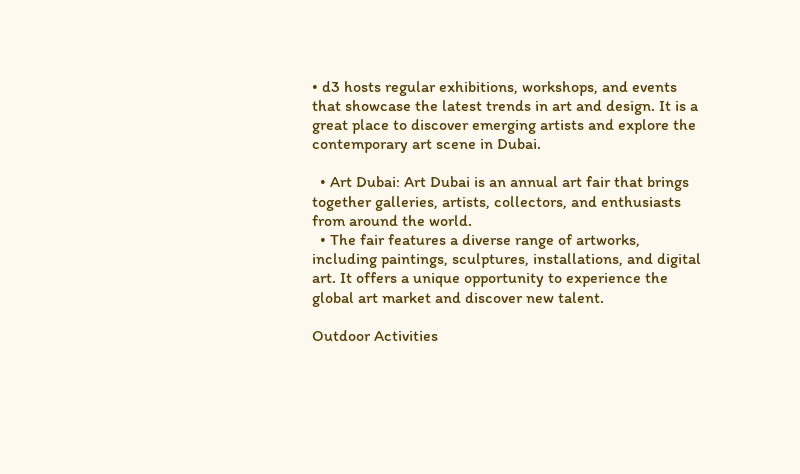• d3 hosts regular exhibitions, workshops, and events that showcase the latest trends in art and design. It is a great place to discover emerging artists and explore the contemporary art scene in Dubai.

  • Art Dubai: Art Dubai is an annual art fair that brings together galleries, artists, collectors, and enthusiasts from around the world.
  • The fair features a diverse range of artworks, including paintings, sculptures, installations, and digital art. It offers a unique opportunity to experience the global art market and discover new talent.

Outdoor Activities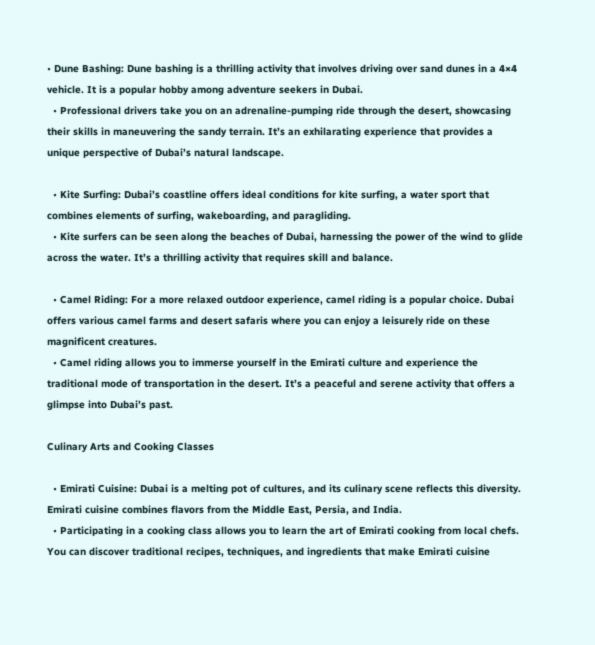• Dune Bashing: Dune bashing is a thrilling activity that involves driving over sand dunes in a 4×4 vehicle. It is a popular hobby among adventure seekers in Dubai.
  • Professional drivers take you on an adrenaline-pumping ride through the desert, showcasing their skills in maneuvering the sandy terrain. It’s an exhilarating experience that provides a unique perspective of Dubai’s natural landscape.

  • Kite Surfing: Dubai’s coastline offers ideal conditions for kite surfing, a water sport that combines elements of surfing, wakeboarding, and paragliding.
  • Kite surfers can be seen along the beaches of Dubai, harnessing the power of the wind to glide across the water. It’s a thrilling activity that requires skill and balance.

  • Camel Riding: For a more relaxed outdoor experience, camel riding is a popular choice. Dubai offers various camel farms and desert safaris where you can enjoy a leisurely ride on these magnificent creatures.
  • Camel riding allows you to immerse yourself in the Emirati culture and experience the traditional mode of transportation in the desert. It’s a peaceful and serene activity that offers a glimpse into Dubai’s past.

Culinary Arts and Cooking Classes

  • Emirati Cuisine: Dubai is a melting pot of cultures, and its culinary scene reflects this diversity. Emirati cuisine combines flavors from the Middle East, Persia, and India.
  • Participating in a cooking class allows you to learn the art of Emirati cooking from local chefs. You can discover traditional recipes, techniques, and ingredients that make Emirati cuisine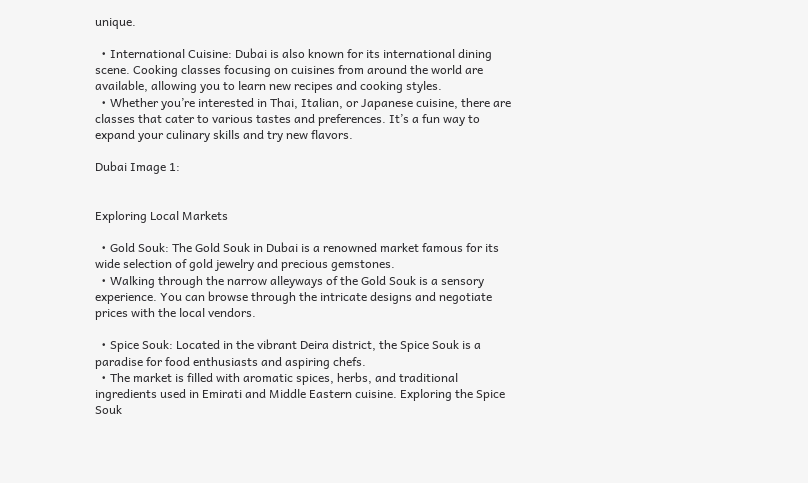unique.

  • International Cuisine: Dubai is also known for its international dining scene. Cooking classes focusing on cuisines from around the world are available, allowing you to learn new recipes and cooking styles.
  • Whether you’re interested in Thai, Italian, or Japanese cuisine, there are classes that cater to various tastes and preferences. It’s a fun way to expand your culinary skills and try new flavors.

Dubai Image 1:


Exploring Local Markets

  • Gold Souk: The Gold Souk in Dubai is a renowned market famous for its wide selection of gold jewelry and precious gemstones.
  • Walking through the narrow alleyways of the Gold Souk is a sensory experience. You can browse through the intricate designs and negotiate prices with the local vendors.

  • Spice Souk: Located in the vibrant Deira district, the Spice Souk is a paradise for food enthusiasts and aspiring chefs.
  • The market is filled with aromatic spices, herbs, and traditional ingredients used in Emirati and Middle Eastern cuisine. Exploring the Spice Souk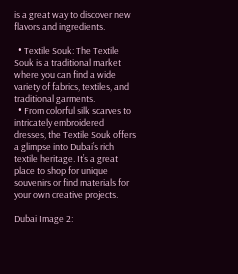is a great way to discover new flavors and ingredients.

  • Textile Souk: The Textile Souk is a traditional market where you can find a wide variety of fabrics, textiles, and traditional garments.
  • From colorful silk scarves to intricately embroidered dresses, the Textile Souk offers a glimpse into Dubai’s rich textile heritage. It’s a great place to shop for unique souvenirs or find materials for your own creative projects.

Dubai Image 2: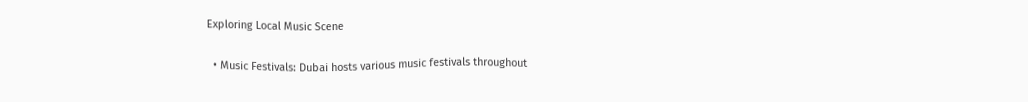Exploring Local Music Scene

  • Music Festivals: Dubai hosts various music festivals throughout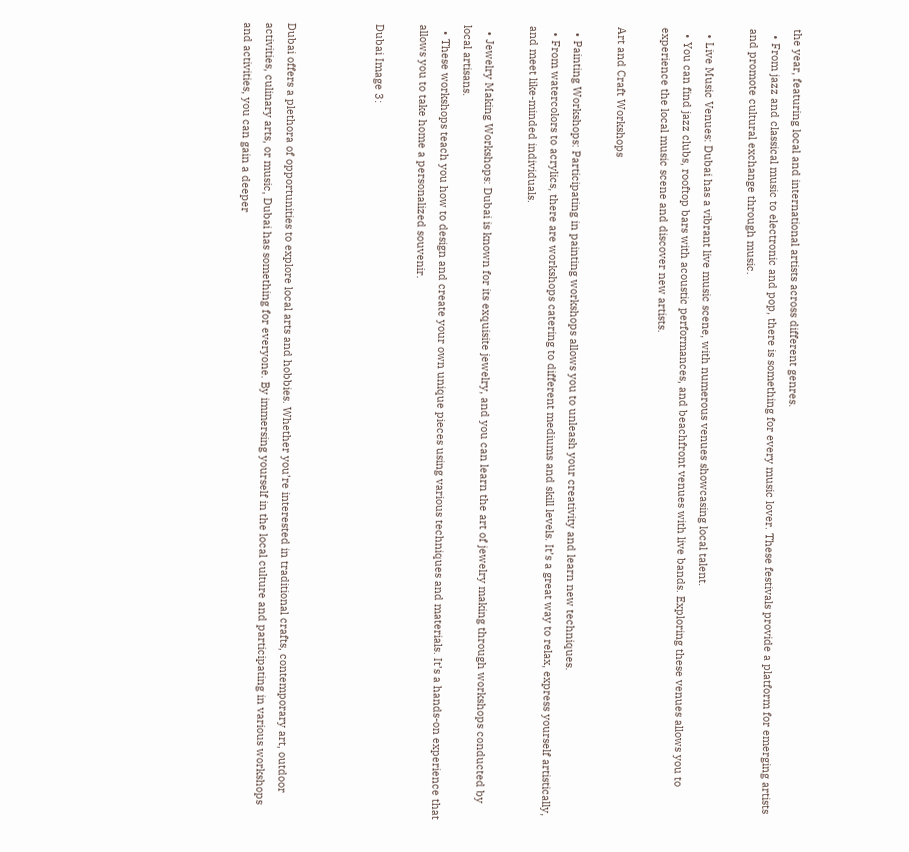the year, featuring local and international artists across different genres.
  • From jazz and classical music to electronic and pop, there is something for every music lover. These festivals provide a platform for emerging artists and promote cultural exchange through music.

  • Live Music Venues: Dubai has a vibrant live music scene, with numerous venues showcasing local talent.
  • You can find jazz clubs, rooftop bars with acoustic performances, and beachfront venues with live bands. Exploring these venues allows you to experience the local music scene and discover new artists.

Art and Craft Workshops

  • Painting Workshops: Participating in painting workshops allows you to unleash your creativity and learn new techniques.
  • From watercolors to acrylics, there are workshops catering to different mediums and skill levels. It’s a great way to relax, express yourself artistically, and meet like-minded individuals.

  • Jewelry Making Workshops: Dubai is known for its exquisite jewelry, and you can learn the art of jewelry making through workshops conducted by local artisans.
  • These workshops teach you how to design and create your own unique pieces using various techniques and materials. It’s a hands-on experience that allows you to take home a personalized souvenir.

Dubai Image 3:



Dubai offers a plethora of opportunities to explore local arts and hobbies. Whether you’re interested in traditional crafts, contemporary art, outdoor activities, culinary arts, or music, Dubai has something for everyone. By immersing yourself in the local culture and participating in various workshops and activities, you can gain a deeper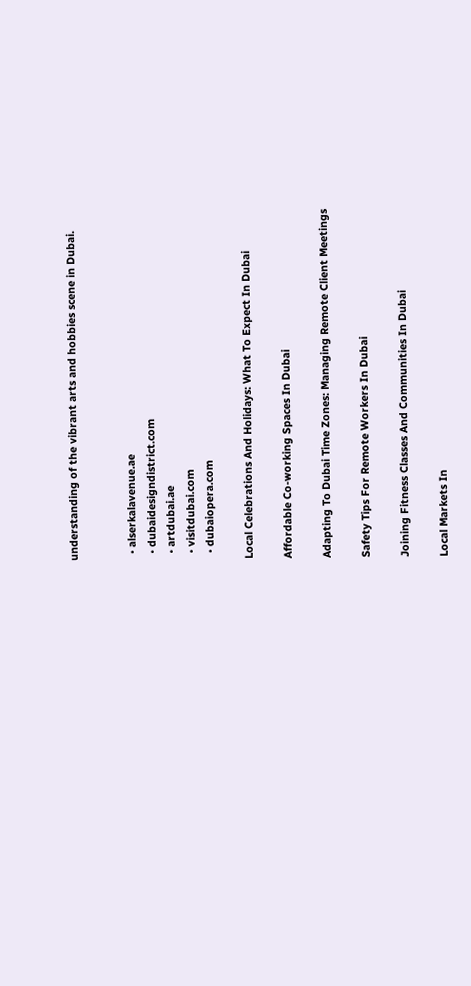understanding of the vibrant arts and hobbies scene in Dubai.


  • alserkalavenue.ae
  • dubaidesigndistrict.com
  • artdubai.ae
  • visitdubai.com
  • dubaiopera.com

Local Celebrations And Holidays: What To Expect In Dubai

Affordable Co-working Spaces In Dubai

Adapting To Dubai Time Zones: Managing Remote Client Meetings

Safety Tips For Remote Workers In Dubai

Joining Fitness Classes And Communities In Dubai

Local Markets In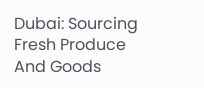Dubai: Sourcing Fresh Produce And Goods